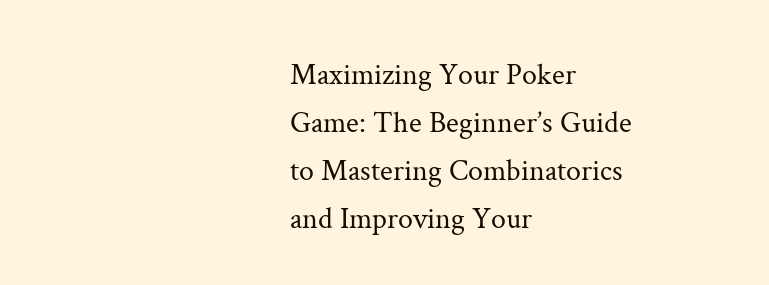Maximizing Your Poker Game: The Beginner’s Guide to Mastering Combinatorics and Improving Your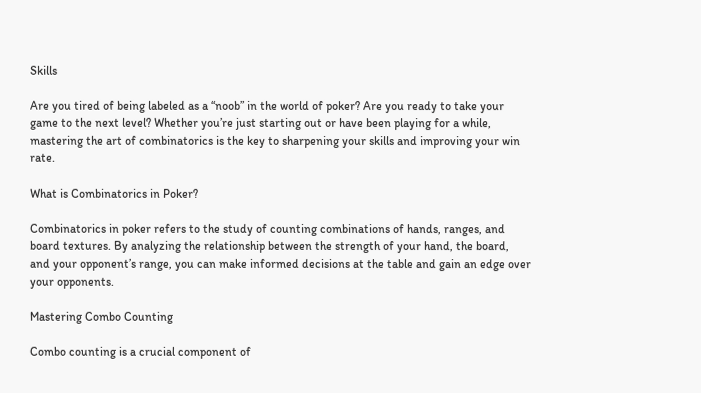Skills

Are you tired of being labeled as a “noob” in the world of poker? Are you ready to take your game to the next level? Whether you’re just starting out or have been playing for a while, mastering the art of combinatorics is the key to sharpening your skills and improving your win rate.

What is Combinatorics in Poker?

Combinatorics in poker refers to the study of counting combinations of hands, ranges, and board textures. By analyzing the relationship between the strength of your hand, the board, and your opponent’s range, you can make informed decisions at the table and gain an edge over your opponents.

Mastering Combo Counting

Combo counting is a crucial component of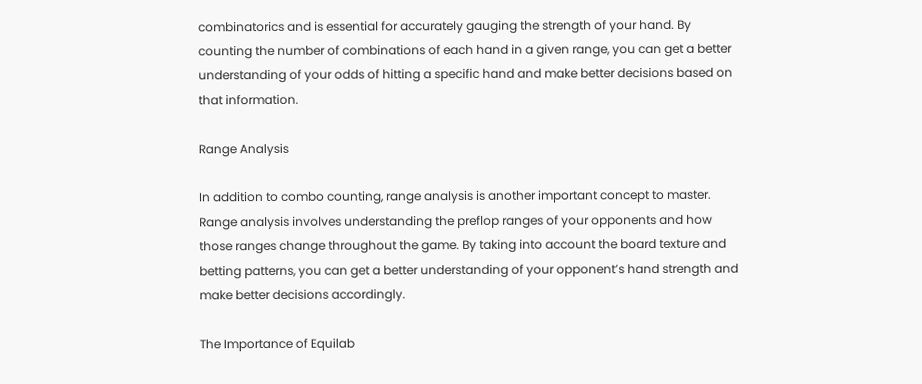combinatorics and is essential for accurately gauging the strength of your hand. By counting the number of combinations of each hand in a given range, you can get a better understanding of your odds of hitting a specific hand and make better decisions based on that information.

Range Analysis

In addition to combo counting, range analysis is another important concept to master. Range analysis involves understanding the preflop ranges of your opponents and how those ranges change throughout the game. By taking into account the board texture and betting patterns, you can get a better understanding of your opponent’s hand strength and make better decisions accordingly.

The Importance of Equilab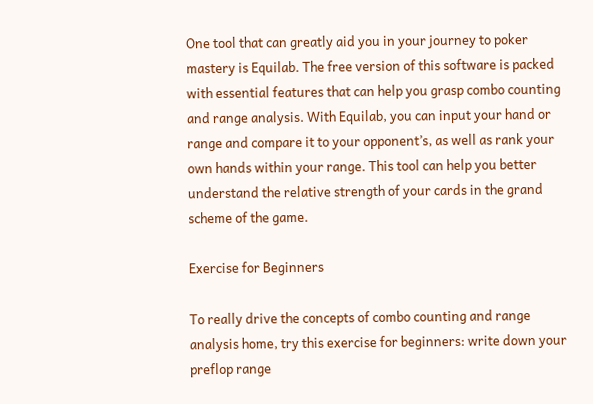One tool that can greatly aid you in your journey to poker mastery is Equilab. The free version of this software is packed with essential features that can help you grasp combo counting and range analysis. With Equilab, you can input your hand or range and compare it to your opponent’s, as well as rank your own hands within your range. This tool can help you better understand the relative strength of your cards in the grand scheme of the game.

Exercise for Beginners

To really drive the concepts of combo counting and range analysis home, try this exercise for beginners: write down your preflop range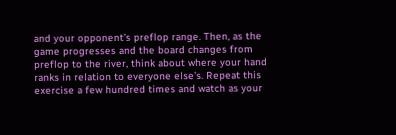and your opponent’s preflop range. Then, as the game progresses and the board changes from preflop to the river, think about where your hand ranks in relation to everyone else’s. Repeat this exercise a few hundred times and watch as your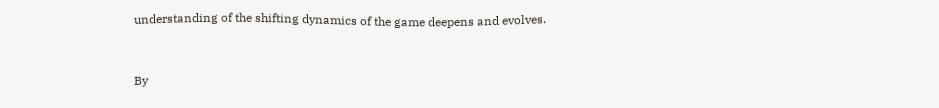understanding of the shifting dynamics of the game deepens and evolves.


By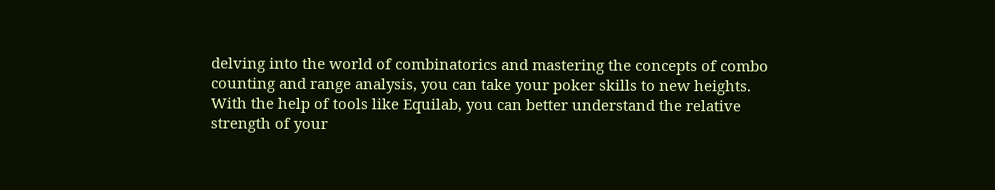delving into the world of combinatorics and mastering the concepts of combo counting and range analysis, you can take your poker skills to new heights. With the help of tools like Equilab, you can better understand the relative strength of your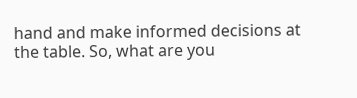hand and make informed decisions at the table. So, what are you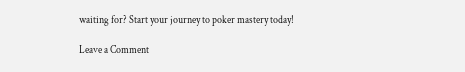waiting for? Start your journey to poker mastery today!

Leave a Comment